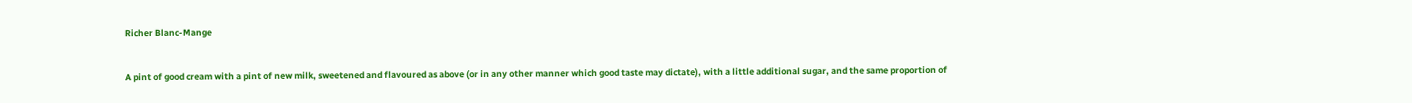Richer Blanc-Mange


A pint of good cream with a pint of new milk, sweetened and flavoured as above (or in any other manner which good taste may dictate), with a little additional sugar, and the same proportion of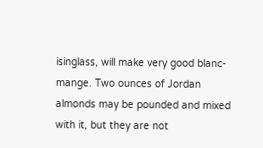isinglass, will make very good blanc-mange. Two ounces of Jordan almonds may be pounded and mixed with it, but they are not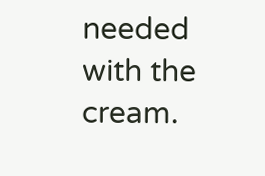needed with the cream.